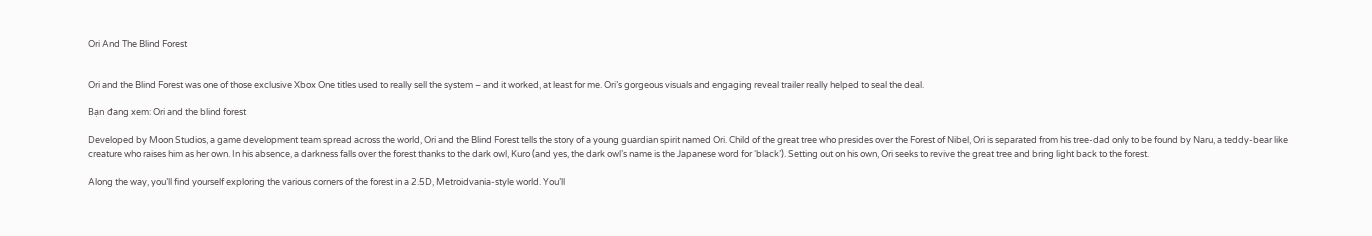Ori And The Blind Forest


Ori and the Blind Forest was one of those exclusive Xbox One titles used to really sell the system – and it worked, at least for me. Ori’s gorgeous visuals and engaging reveal trailer really helped to seal the deal.

Bạn đang xem: Ori and the blind forest

Developed by Moon Studios, a game development team spread across the world, Ori and the Blind Forest tells the story of a young guardian spirit named Ori. Child of the great tree who presides over the Forest of Nibel, Ori is separated from his tree-dad only to be found by Naru, a teddy-bear like creature who raises him as her own. In his absence, a darkness falls over the forest thanks to the dark owl, Kuro (and yes, the dark owl’s name is the Japanese word for ‘black’). Setting out on his own, Ori seeks to revive the great tree and bring light back to the forest.

Along the way, you’ll find yourself exploring the various corners of the forest in a 2.5D, Metroidvania-style world. You’ll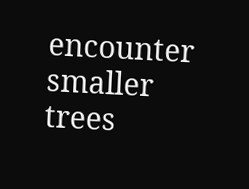encounter smaller trees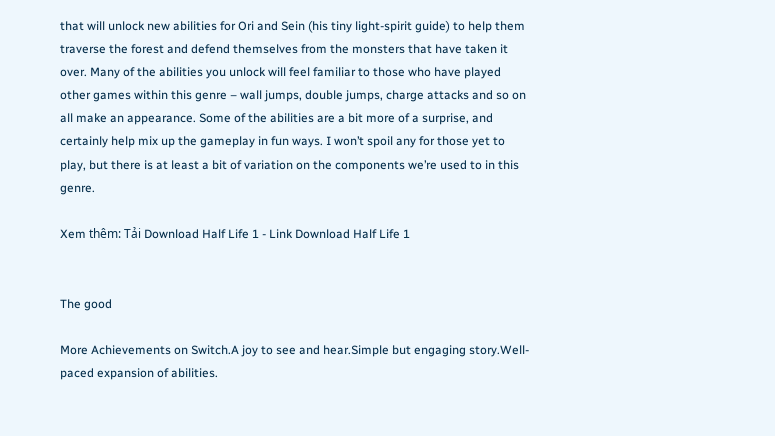that will unlock new abilities for Ori and Sein (his tiny light-spirit guide) to help them traverse the forest and defend themselves from the monsters that have taken it over. Many of the abilities you unlock will feel familiar to those who have played other games within this genre – wall jumps, double jumps, charge attacks and so on all make an appearance. Some of the abilities are a bit more of a surprise, and certainly help mix up the gameplay in fun ways. I won’t spoil any for those yet to play, but there is at least a bit of variation on the components we’re used to in this genre.

Xem thêm: Tải Download Half Life 1 - Link Download Half Life 1


The good

More Achievements on Switch.A joy to see and hear.Simple but engaging story.Well-paced expansion of abilities.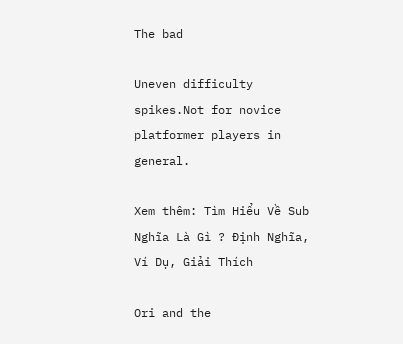The bad

Uneven difficulty spikes.Not for novice platformer players in general.

Xem thêm: Tìm Hiểu Về Sub Nghĩa Là Gì ? Định Nghĩa, Ví Dụ, Giải Thích

Ori and the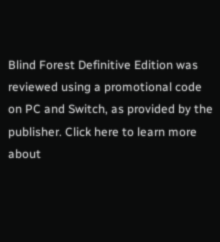Blind Forest Definitive Edition was reviewed using a promotional code on PC and Switch, as provided by the publisher. Click here to learn more about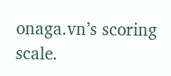onaga.vn’s scoring scale.